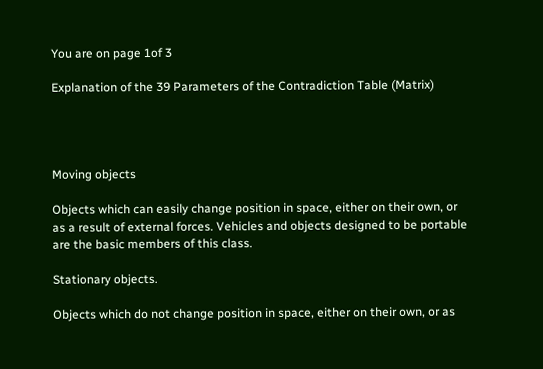You are on page 1of 3

Explanation of the 39 Parameters of the Contradiction Table (Matrix)




Moving objects

Objects which can easily change position in space, either on their own, or
as a result of external forces. Vehicles and objects designed to be portable
are the basic members of this class.

Stationary objects.

Objects which do not change position in space, either on their own, or as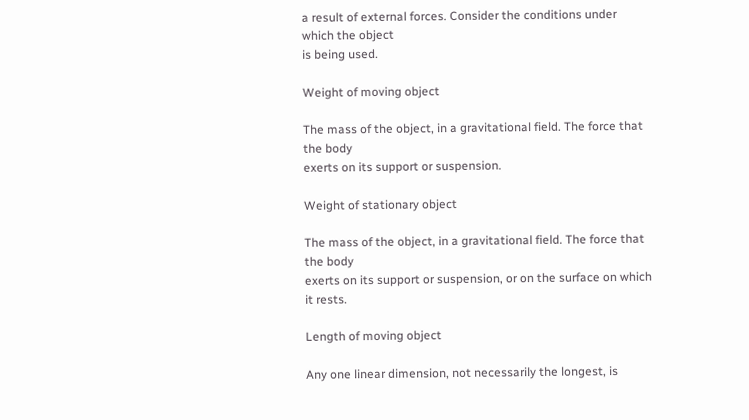a result of external forces. Consider the conditions under which the object
is being used.

Weight of moving object

The mass of the object, in a gravitational field. The force that the body
exerts on its support or suspension.

Weight of stationary object

The mass of the object, in a gravitational field. The force that the body
exerts on its support or suspension, or on the surface on which it rests.

Length of moving object

Any one linear dimension, not necessarily the longest, is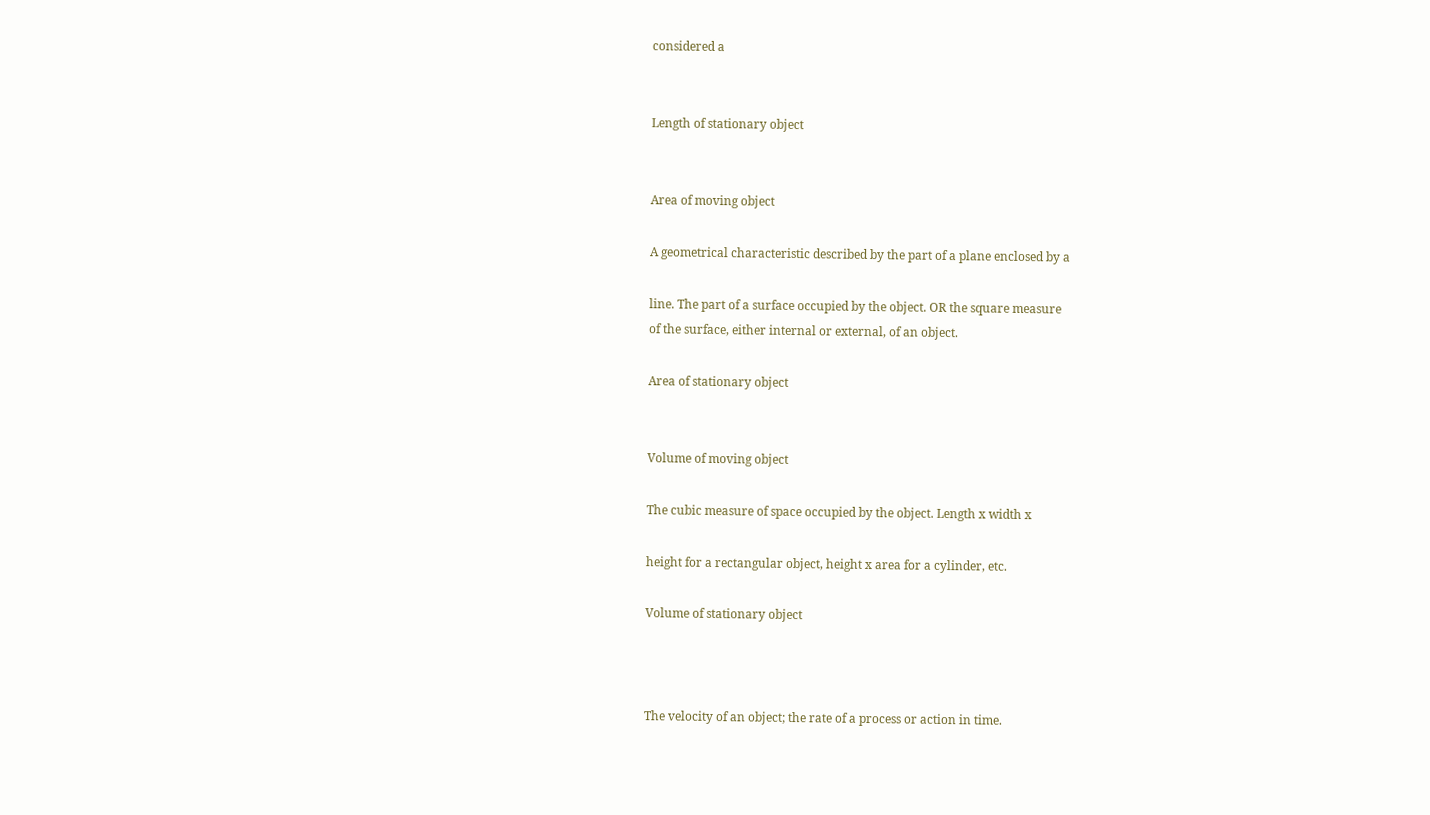considered a


Length of stationary object


Area of moving object

A geometrical characteristic described by the part of a plane enclosed by a

line. The part of a surface occupied by the object. OR the square measure
of the surface, either internal or external, of an object.

Area of stationary object


Volume of moving object

The cubic measure of space occupied by the object. Length x width x

height for a rectangular object, height x area for a cylinder, etc.

Volume of stationary object



The velocity of an object; the rate of a process or action in time.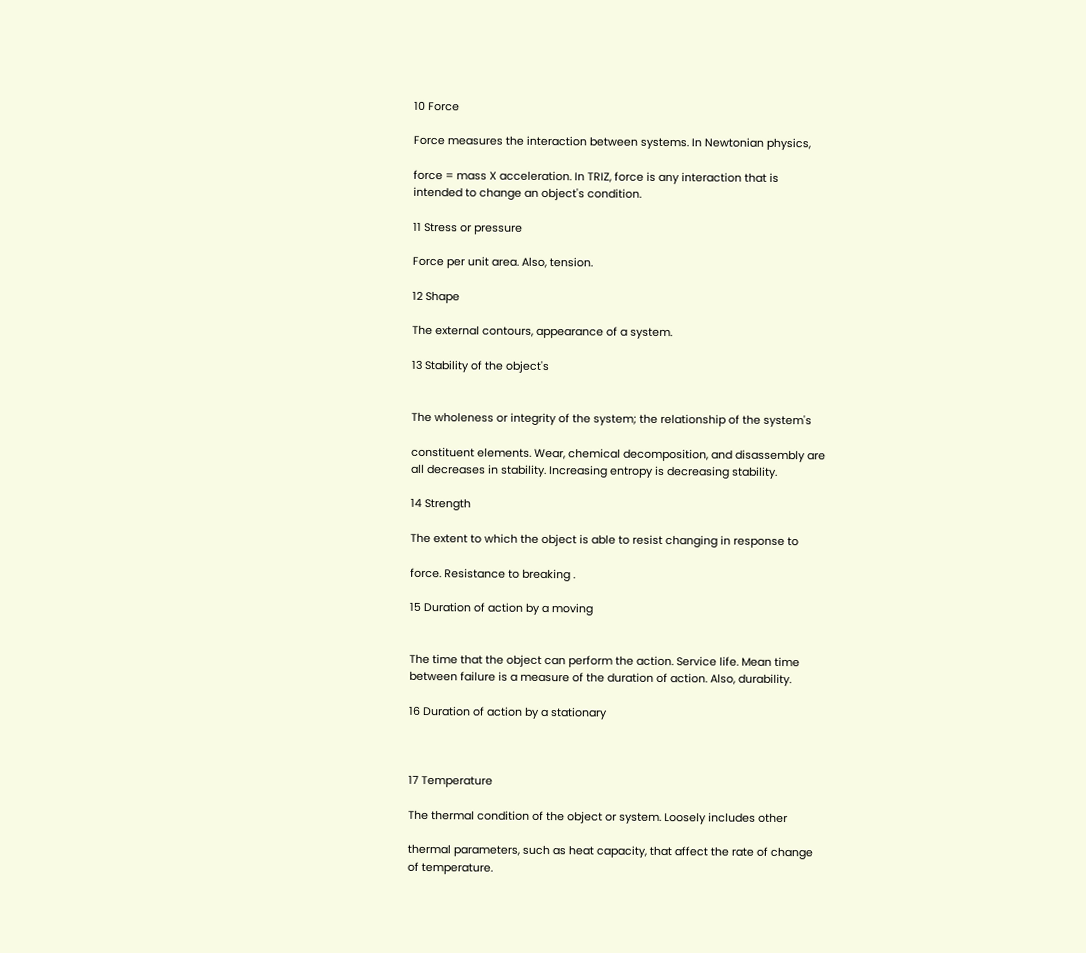10 Force

Force measures the interaction between systems. In Newtonian physics,

force = mass X acceleration. In TRIZ, force is any interaction that is
intended to change an object's condition.

11 Stress or pressure

Force per unit area. Also, tension.

12 Shape

The external contours, appearance of a system.

13 Stability of the object's


The wholeness or integrity of the system; the relationship of the system's

constituent elements. Wear, chemical decomposition, and disassembly are
all decreases in stability. Increasing entropy is decreasing stability.

14 Strength

The extent to which the object is able to resist changing in response to

force. Resistance to breaking .

15 Duration of action by a moving


The time that the object can perform the action. Service life. Mean time
between failure is a measure of the duration of action. Also, durability.

16 Duration of action by a stationary



17 Temperature

The thermal condition of the object or system. Loosely includes other

thermal parameters, such as heat capacity, that affect the rate of change
of temperature.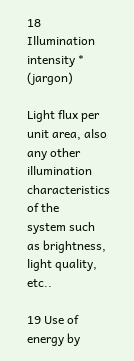18 Illumination intensity * (jargon)

Light flux per unit area, also any other illumination characteristics of the
system such as brightness, light quality, etc..

19 Use of energy by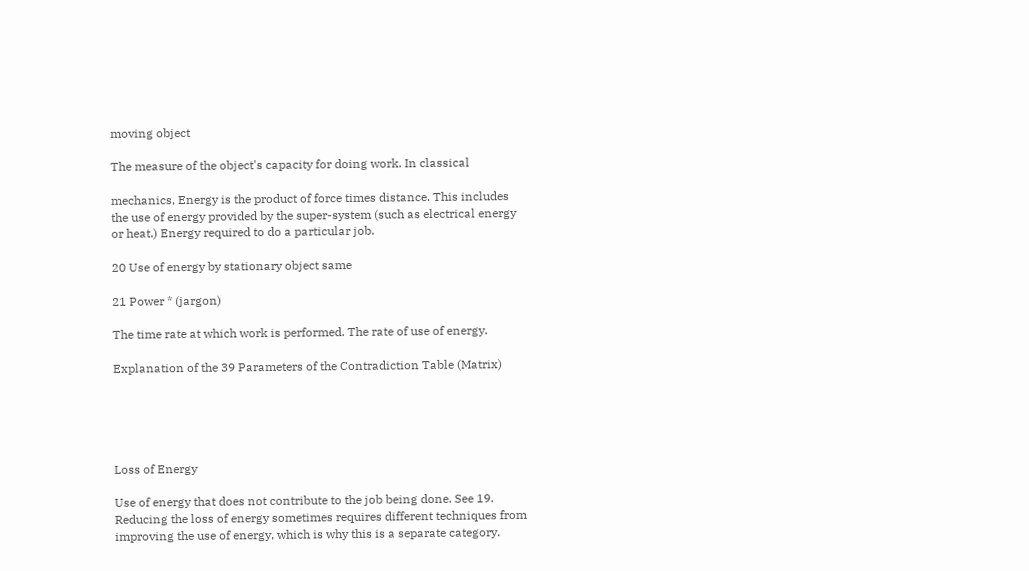moving object

The measure of the object's capacity for doing work. In classical

mechanics, Energy is the product of force times distance. This includes
the use of energy provided by the super-system (such as electrical energy
or heat.) Energy required to do a particular job.

20 Use of energy by stationary object same

21 Power * (jargon)

The time rate at which work is performed. The rate of use of energy.

Explanation of the 39 Parameters of the Contradiction Table (Matrix)





Loss of Energy

Use of energy that does not contribute to the job being done. See 19.
Reducing the loss of energy sometimes requires different techniques from
improving the use of energy, which is why this is a separate category.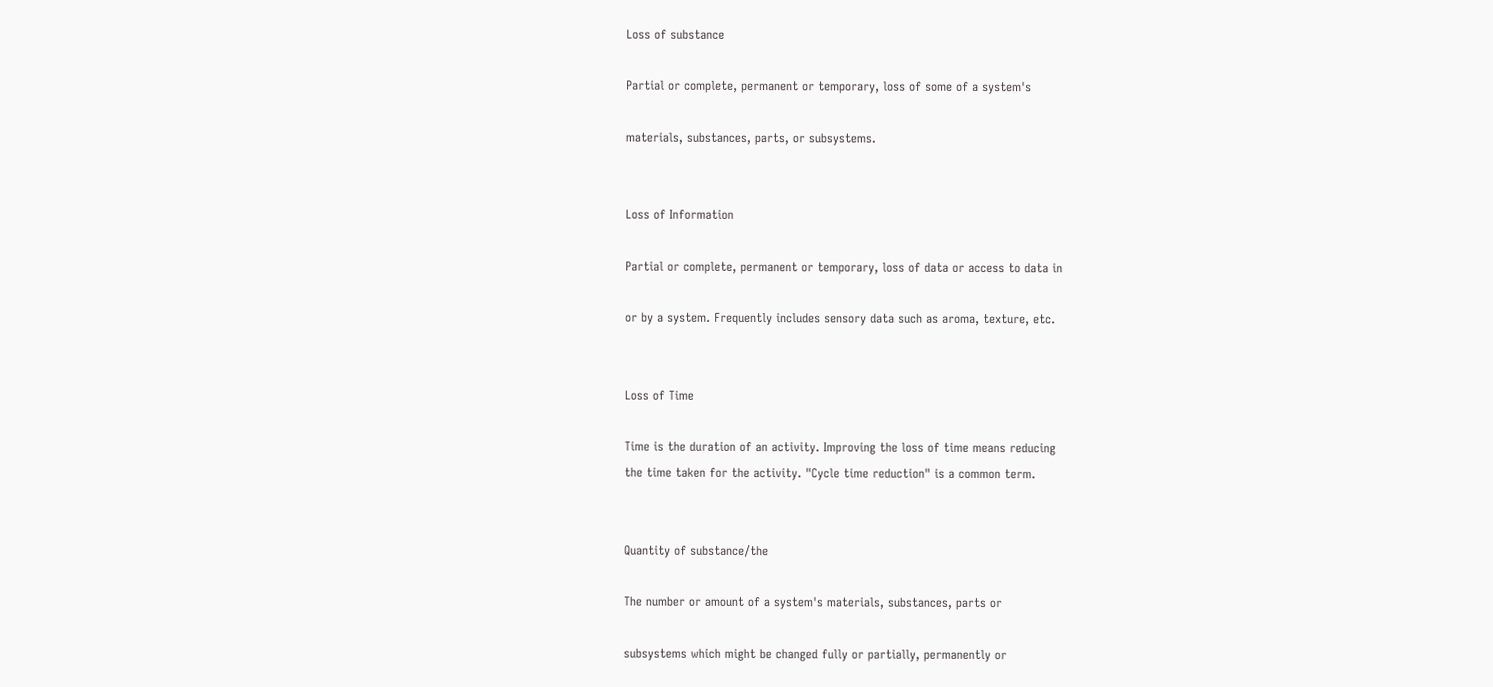Loss of substance

Partial or complete, permanent or temporary, loss of some of a system's

materials, substances, parts, or subsystems.


Loss of Information

Partial or complete, permanent or temporary, loss of data or access to data in

or by a system. Frequently includes sensory data such as aroma, texture, etc.


Loss of Time

Time is the duration of an activity. Improving the loss of time means reducing
the time taken for the activity. "Cycle time reduction" is a common term.


Quantity of substance/the

The number or amount of a system's materials, substances, parts or

subsystems which might be changed fully or partially, permanently or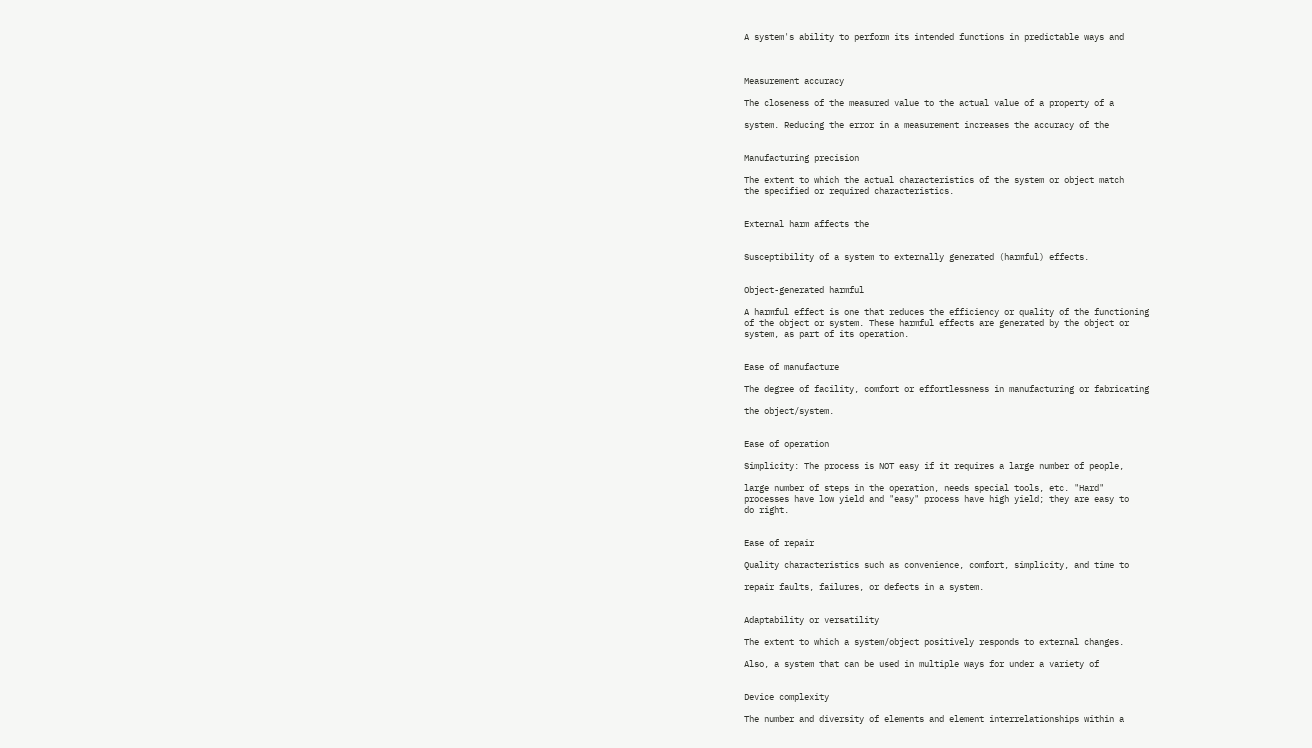A system's ability to perform its intended functions in predictable ways and



Measurement accuracy

The closeness of the measured value to the actual value of a property of a

system. Reducing the error in a measurement increases the accuracy of the


Manufacturing precision

The extent to which the actual characteristics of the system or object match
the specified or required characteristics.


External harm affects the


Susceptibility of a system to externally generated (harmful) effects.


Object-generated harmful

A harmful effect is one that reduces the efficiency or quality of the functioning
of the object or system. These harmful effects are generated by the object or
system, as part of its operation.


Ease of manufacture

The degree of facility, comfort or effortlessness in manufacturing or fabricating

the object/system.


Ease of operation

Simplicity: The process is NOT easy if it requires a large number of people,

large number of steps in the operation, needs special tools, etc. "Hard"
processes have low yield and "easy" process have high yield; they are easy to
do right.


Ease of repair

Quality characteristics such as convenience, comfort, simplicity, and time to

repair faults, failures, or defects in a system.


Adaptability or versatility

The extent to which a system/object positively responds to external changes.

Also, a system that can be used in multiple ways for under a variety of


Device complexity

The number and diversity of elements and element interrelationships within a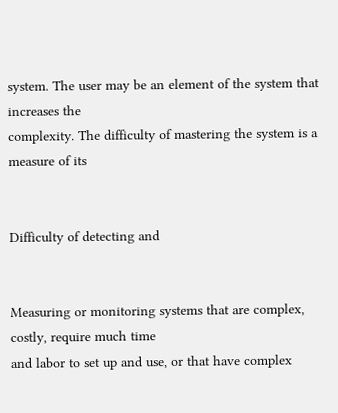system. The user may be an element of the system that increases the
complexity. The difficulty of mastering the system is a measure of its


Difficulty of detecting and


Measuring or monitoring systems that are complex, costly, require much time
and labor to set up and use, or that have complex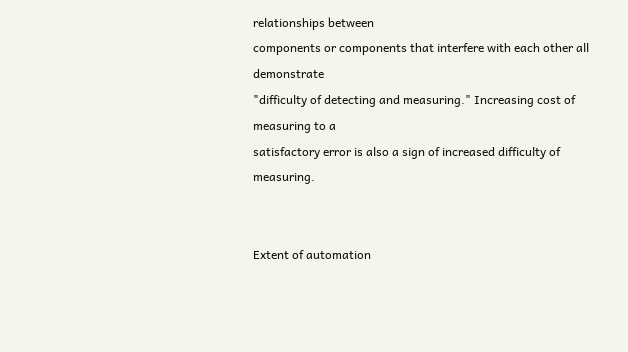relationships between
components or components that interfere with each other all demonstrate
"difficulty of detecting and measuring." Increasing cost of measuring to a
satisfactory error is also a sign of increased difficulty of measuring.


Extent of automation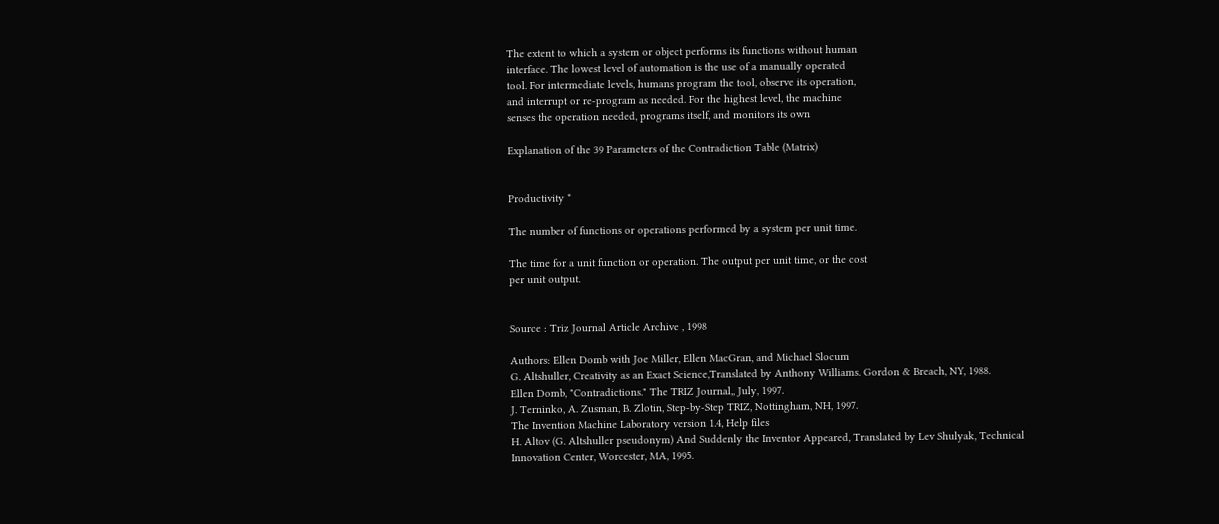The extent to which a system or object performs its functions without human
interface. The lowest level of automation is the use of a manually operated
tool. For intermediate levels, humans program the tool, observe its operation,
and interrupt or re-program as needed. For the highest level, the machine
senses the operation needed, programs itself, and monitors its own

Explanation of the 39 Parameters of the Contradiction Table (Matrix)


Productivity *

The number of functions or operations performed by a system per unit time.

The time for a unit function or operation. The output per unit time, or the cost
per unit output.


Source : Triz Journal Article Archive , 1998

Authors: Ellen Domb with Joe Miller, Ellen MacGran, and Michael Slocum
G. Altshuller, Creativity as an Exact Science,Translated by Anthony Williams. Gordon & Breach, NY, 1988.
Ellen Domb, "Contradictions." The TRIZ Journal,, July, 1997.
J. Terninko, A. Zusman, B. Zlotin, Step-by-Step TRIZ, Nottingham, NH, 1997.
The Invention Machine Laboratory version 1.4, Help files
H. Altov (G. Altshuller pseudonym) And Suddenly the Inventor Appeared, Translated by Lev Shulyak, Technical
Innovation Center, Worcester, MA, 1995.